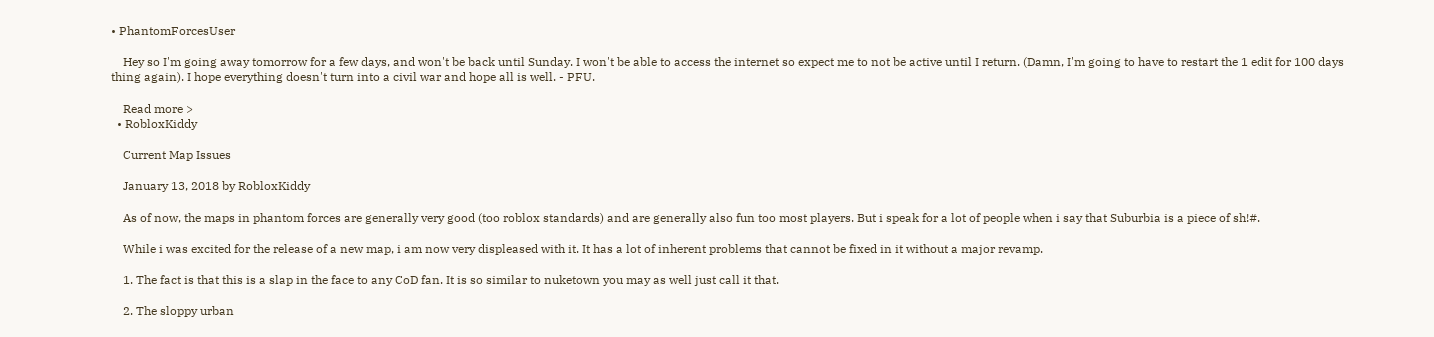• PhantomForcesUser

    Hey so I'm going away tomorrow for a few days, and won't be back until Sunday. I won't be able to access the internet so expect me to not be active until I return. (Damn, I'm going to have to restart the 1 edit for 100 days thing again). I hope everything doesn't turn into a civil war and hope all is well. - PFU.

    Read more >
  • RobloxKiddy

    Current Map Issues

    January 13, 2018 by RobloxKiddy

    As of now, the maps in phantom forces are generally very good (too roblox standards) and are generally also fun too most players. But i speak for a lot of people when i say that Suburbia is a piece of sh!#.

    While i was excited for the release of a new map, i am now very displeased with it. It has a lot of inherent problems that cannot be fixed in it without a major revamp.

    1. The fact is that this is a slap in the face to any CoD fan. It is so similar to nuketown you may as well just call it that.

    2. The sloppy urban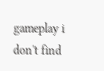gameplay i don't find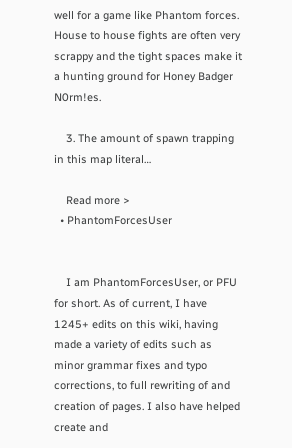well for a game like Phantom forces. House to house fights are often very scrappy and the tight spaces make it a hunting ground for Honey Badger N0rm!es.

    3. The amount of spawn trapping in this map literal…

    Read more >
  • PhantomForcesUser


    I am PhantomForcesUser, or PFU for short. As of current, I have 1245+ edits on this wiki, having made a variety of edits such as minor grammar fixes and typo corrections, to full rewriting of and creation of pages. I also have helped create and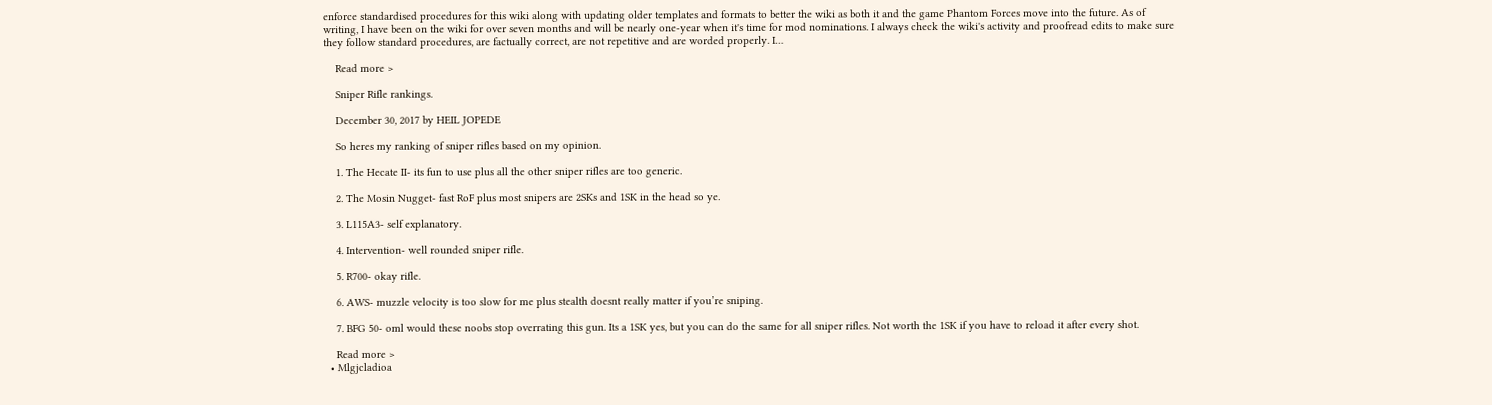enforce standardised procedures for this wiki along with updating older templates and formats to better the wiki as both it and the game Phantom Forces move into the future. As of writing, I have been on the wiki for over seven months and will be nearly one-year when it's time for mod nominations. I always check the wiki's activity and proofread edits to make sure they follow standard procedures, are factually correct, are not repetitive and are worded properly. I…

    Read more >

    Sniper Rifle rankings.

    December 30, 2017 by HEIL JOPEDE

    So heres my ranking of sniper rifles based on my opinion.

    1. The Hecate II- its fun to use plus all the other sniper rifles are too generic.

    2. The Mosin Nugget- fast RoF plus most snipers are 2SKs and 1SK in the head so ye.

    3. L115A3- self explanatory.

    4. Intervention- well rounded sniper rifle.

    5. R700- okay rifle.

    6. AWS- muzzle velocity is too slow for me plus stealth doesnt really matter if you’re sniping.

    7. BFG 50- oml would these noobs stop overrating this gun. Its a 1SK yes, but you can do the same for all sniper rifles. Not worth the 1SK if you have to reload it after every shot.

    Read more >
  • Mlgjcladioa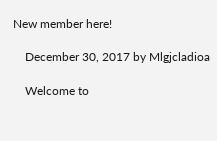New member here!

    December 30, 2017 by Mlgjcladioa

    Welcome to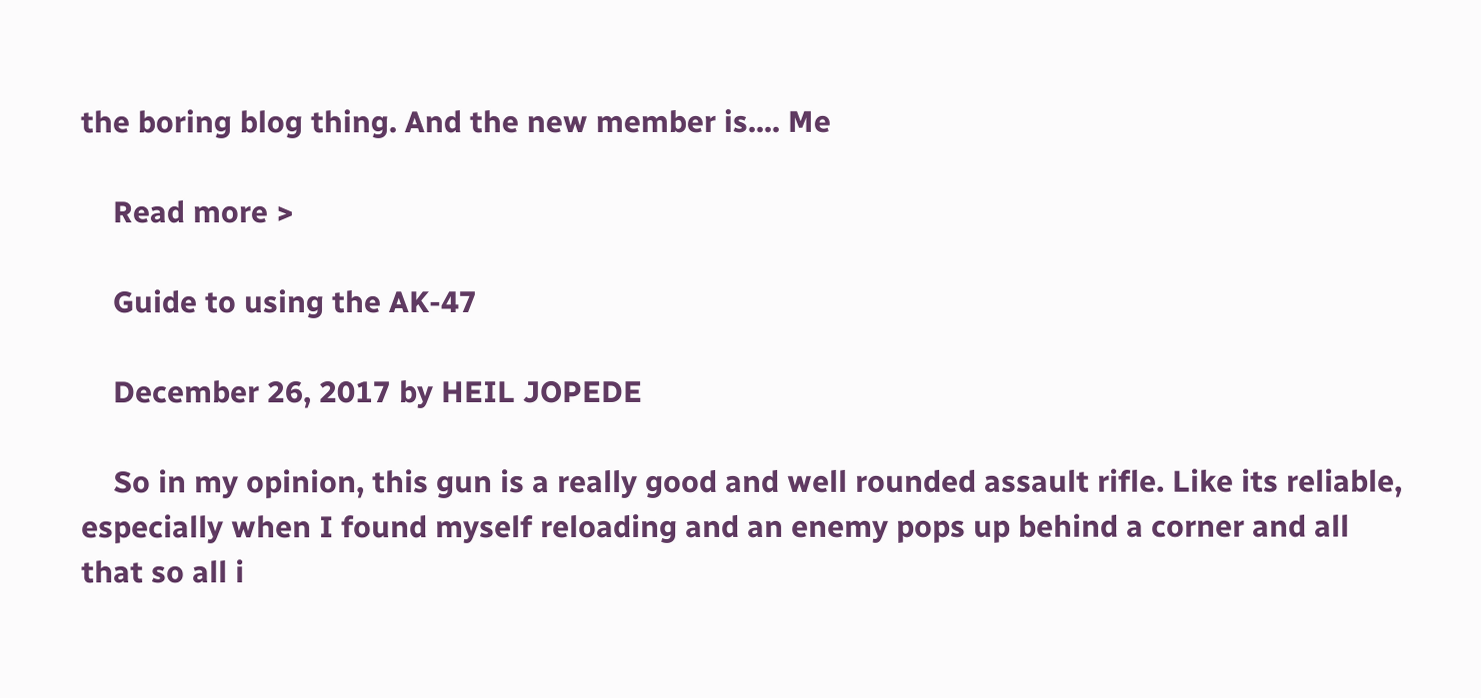the boring blog thing. And the new member is.... Me

    Read more >

    Guide to using the AK-47

    December 26, 2017 by HEIL JOPEDE

    So in my opinion, this gun is a really good and well rounded assault rifle. Like its reliable, especially when I found myself reloading and an enemy pops up behind a corner and all that so all i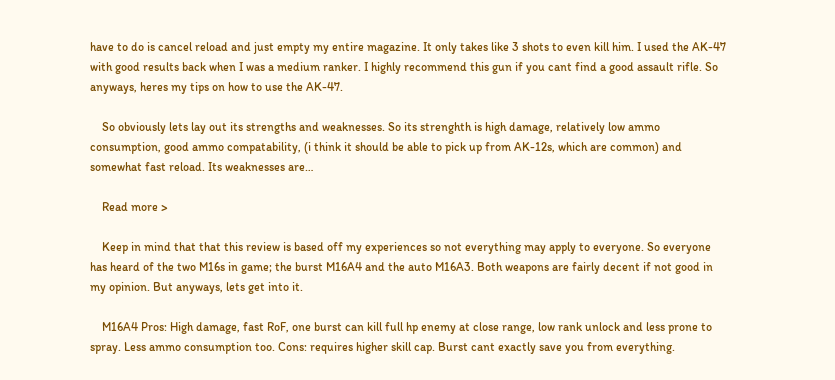have to do is cancel reload and just empty my entire magazine. It only takes like 3 shots to even kill him. I used the AK-47 with good results back when I was a medium ranker. I highly recommend this gun if you cant find a good assault rifle. So anyways, heres my tips on how to use the AK-47.

    So obviously lets lay out its strengths and weaknesses. So its strenghth is high damage, relatively low ammo consumption, good ammo compatability, (i think it should be able to pick up from AK-12s, which are common) and somewhat fast reload. Its weaknesses are…

    Read more >

    Keep in mind that that this review is based off my experiences so not everything may apply to everyone. So everyone has heard of the two M16s in game; the burst M16A4 and the auto M16A3. Both weapons are fairly decent if not good in my opinion. But anyways, lets get into it.

    M16A4 Pros: High damage, fast RoF, one burst can kill full hp enemy at close range, low rank unlock and less prone to spray. Less ammo consumption too. Cons: requires higher skill cap. Burst cant exactly save you from everything.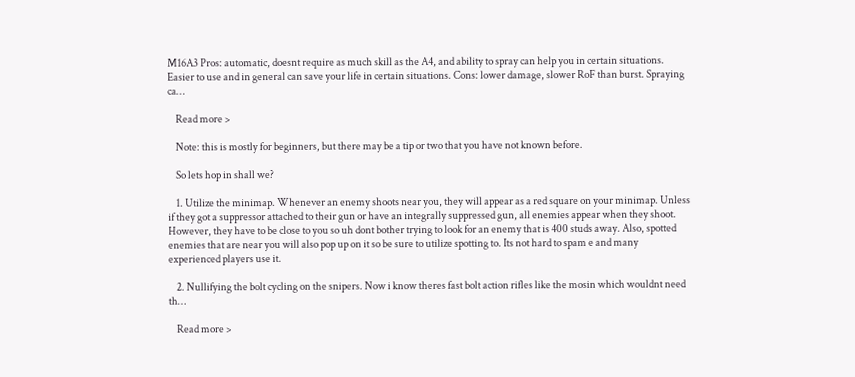M16A3 Pros: automatic, doesnt require as much skill as the A4, and ability to spray can help you in certain situations. Easier to use and in general can save your life in certain situations. Cons: lower damage, slower RoF than burst. Spraying ca…

    Read more >

    Note: this is mostly for beginners, but there may be a tip or two that you have not known before.

    So lets hop in shall we?

    1. Utilize the minimap. Whenever an enemy shoots near you, they will appear as a red square on your minimap. Unless if they got a suppressor attached to their gun or have an integrally suppressed gun, all enemies appear when they shoot. However, they have to be close to you so uh dont bother trying to look for an enemy that is 400 studs away. Also, spotted enemies that are near you will also pop up on it so be sure to utilize spotting to. Its not hard to spam e and many experienced players use it.

    2. Nullifying the bolt cycling on the snipers. Now i know theres fast bolt action rifles like the mosin which wouldnt need th…

    Read more >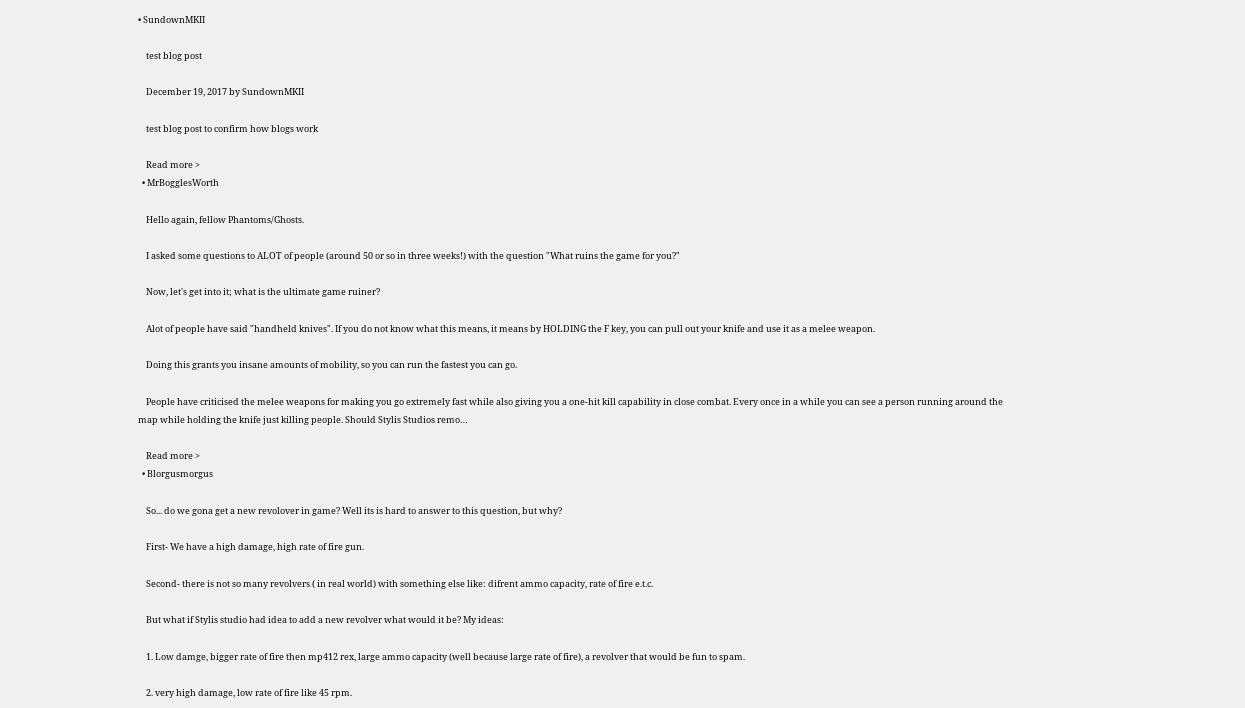• SundownMKII

    test blog post

    December 19, 2017 by SundownMKII

    test blog post to confirm how blogs work

    Read more >
  • MrBogglesWorth

    Hello again, fellow Phantoms/Ghosts.

    I asked some questions to ALOT of people (around 50 or so in three weeks!) with the question "What ruins the game for you?"

    Now, let's get into it; what is the ultimate game ruiner?

    Alot of people have said "handheld knives". If you do not know what this means, it means by HOLDING the F key, you can pull out your knife and use it as a melee weapon.

    Doing this grants you insane amounts of mobility, so you can run the fastest you can go.

    People have criticised the melee weapons for making you go extremely fast while also giving you a one-hit kill capability in close combat. Every once in a while you can see a person running around the map while holding the knife just killing people. Should Stylis Studios remo…

    Read more >
  • Blorgusmorgus

    So... do we gona get a new revolover in game? Well its is hard to answer to this question, but why?

    First- We have a high damage, high rate of fire gun.

    Second- there is not so many revolvers ( in real world) with something else like: difrent ammo capacity, rate of fire e.t.c.

    But what if Stylis studio had idea to add a new revolver what would it be? My ideas:

    1. Low damge, bigger rate of fire then mp412 rex, large ammo capacity (well because large rate of fire), a revolver that would be fun to spam.

    2. very high damage, low rate of fire like 45 rpm.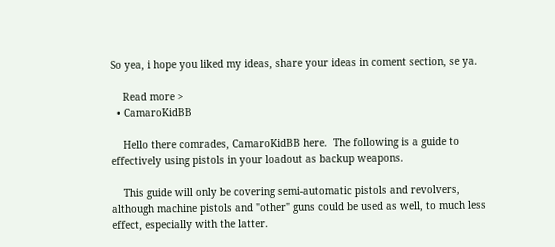So yea, i hope you liked my ideas, share your ideas in coment section, se ya.

    Read more >
  • CamaroKidBB

    Hello there comrades, CamaroKidBB here.  The following is a guide to effectively using pistols in your loadout as backup weapons.

    This guide will only be covering semi-automatic pistols and revolvers, although machine pistols and "other" guns could be used as well, to much less effect, especially with the latter.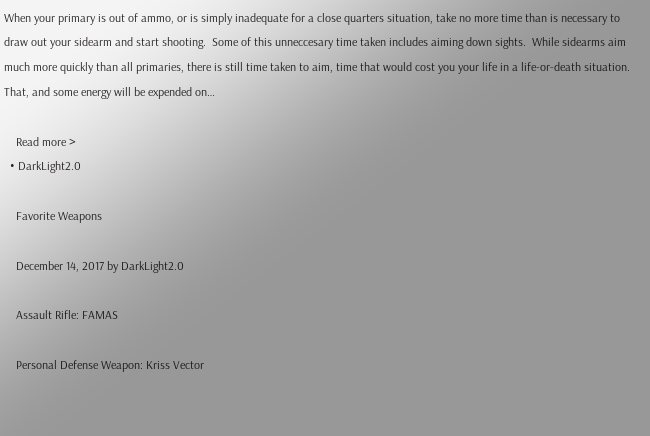When your primary is out of ammo, or is simply inadequate for a close quarters situation, take no more time than is necessary to draw out your sidearm and start shooting.  Some of this unneccesary time taken includes aiming down sights.  While sidearms aim much more quickly than all primaries, there is still time taken to aim, time that would cost you your life in a life-or-death situation.  That, and some energy will be expended on…

    Read more >
  • DarkLight2.0

    Favorite Weapons

    December 14, 2017 by DarkLight2.0

    Assault Rifle: FAMAS

    Personal Defense Weapon: Kriss Vector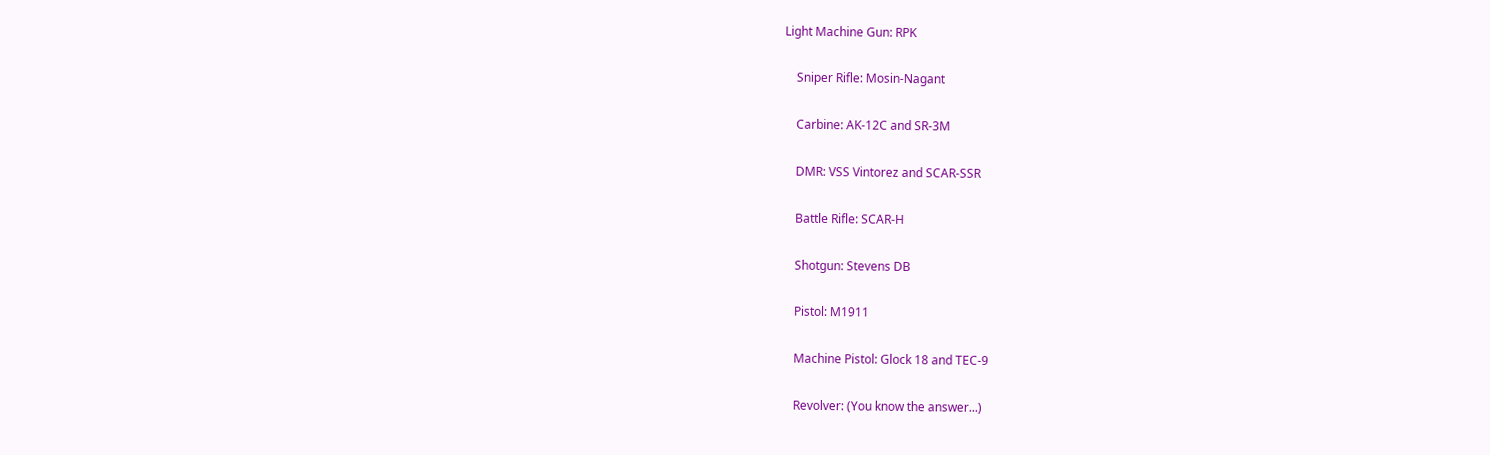Light Machine Gun: RPK

    Sniper Rifle: Mosin-Nagant

    Carbine: AK-12C and SR-3M

    DMR: VSS Vintorez and SCAR-SSR

    Battle Rifle: SCAR-H

    Shotgun: Stevens DB

    Pistol: M1911

    Machine Pistol: Glock 18 and TEC-9

    Revolver: (You know the answer...)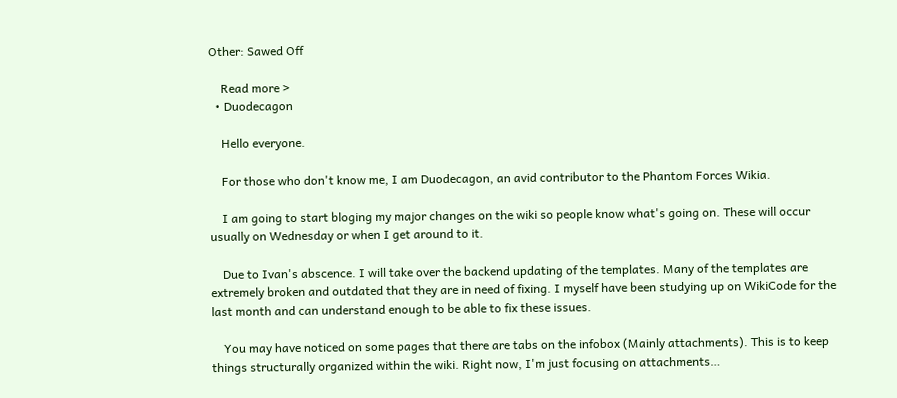Other: Sawed Off

    Read more >
  • Duodecagon

    Hello everyone.

    For those who don't know me, I am Duodecagon, an avid contributor to the Phantom Forces Wikia.

    I am going to start bloging my major changes on the wiki so people know what's going on. These will occur usually on Wednesday or when I get around to it.

    Due to Ivan's abscence. I will take over the backend updating of the templates. Many of the templates are extremely broken and outdated that they are in need of fixing. I myself have been studying up on WikiCode for the last month and can understand enough to be able to fix these issues.

    You may have noticed on some pages that there are tabs on the infobox (Mainly attachments). This is to keep things structurally organized within the wiki. Right now, I'm just focusing on attachments…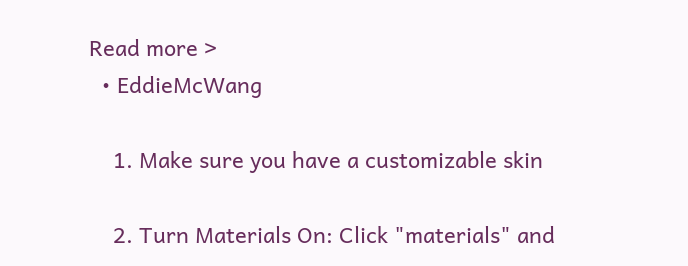Read more >
  • EddieMcWang

    1. Make sure you have a customizable skin

    2. Turn Materials On: Click "materials" and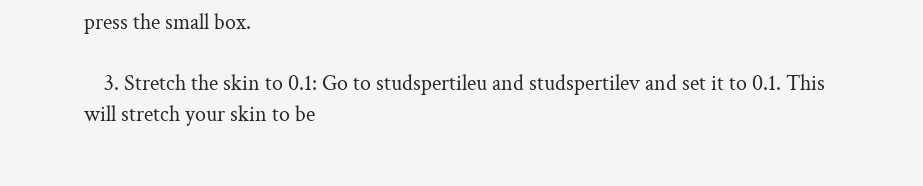press the small box.

    3. Stretch the skin to 0.1: Go to studspertileu and studspertilev and set it to 0.1. This will stretch your skin to be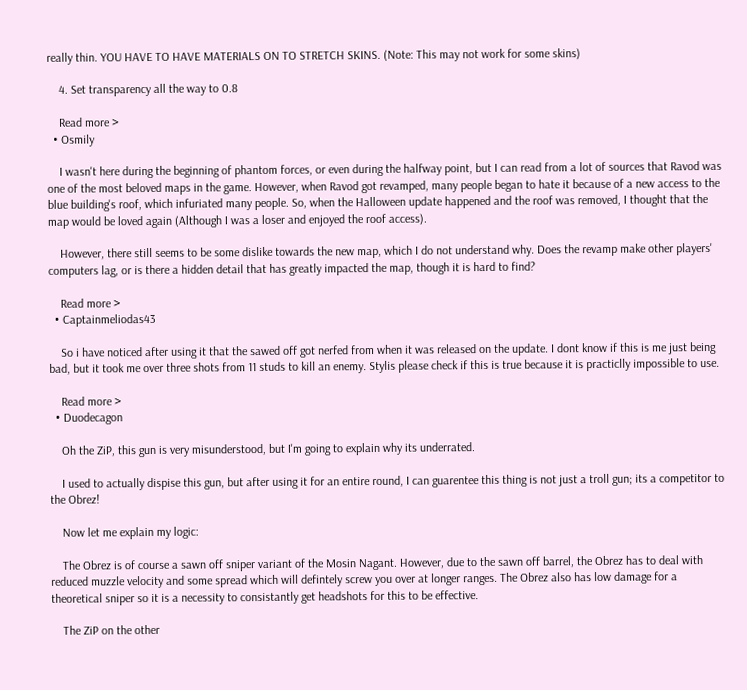really thin. YOU HAVE TO HAVE MATERIALS ON TO STRETCH SKINS. (Note: This may not work for some skins)

    4. Set transparency all the way to 0.8

    Read more >
  • Osmily

    I wasn't here during the beginning of phantom forces, or even during the halfway point, but I can read from a lot of sources that Ravod was one of the most beloved maps in the game. However, when Ravod got revamped, many people began to hate it because of a new access to the blue building's roof, which infuriated many people. So, when the Halloween update happened and the roof was removed, I thought that the map would be loved again (Although I was a loser and enjoyed the roof access).

    However, there still seems to be some dislike towards the new map, which I do not understand why. Does the revamp make other players' computers lag, or is there a hidden detail that has greatly impacted the map, though it is hard to find?

    Read more >
  • Captainmeliodas43

    So i have noticed after using it that the sawed off got nerfed from when it was released on the update. I dont know if this is me just being bad, but it took me over three shots from 11 studs to kill an enemy. Stylis please check if this is true because it is practiclly impossible to use.

    Read more >
  • Duodecagon

    Oh the ZiP, this gun is very misunderstood, but I'm going to explain why its underrated.

    I used to actually dispise this gun, but after using it for an entire round, I can guarentee this thing is not just a troll gun; its a competitor to the Obrez!

    Now let me explain my logic:

    The Obrez is of course a sawn off sniper variant of the Mosin Nagant. However, due to the sawn off barrel, the Obrez has to deal with reduced muzzle velocity and some spread which will defintely screw you over at longer ranges. The Obrez also has low damage for a theoretical sniper so it is a necessity to consistantly get headshots for this to be effective.

    The ZiP on the other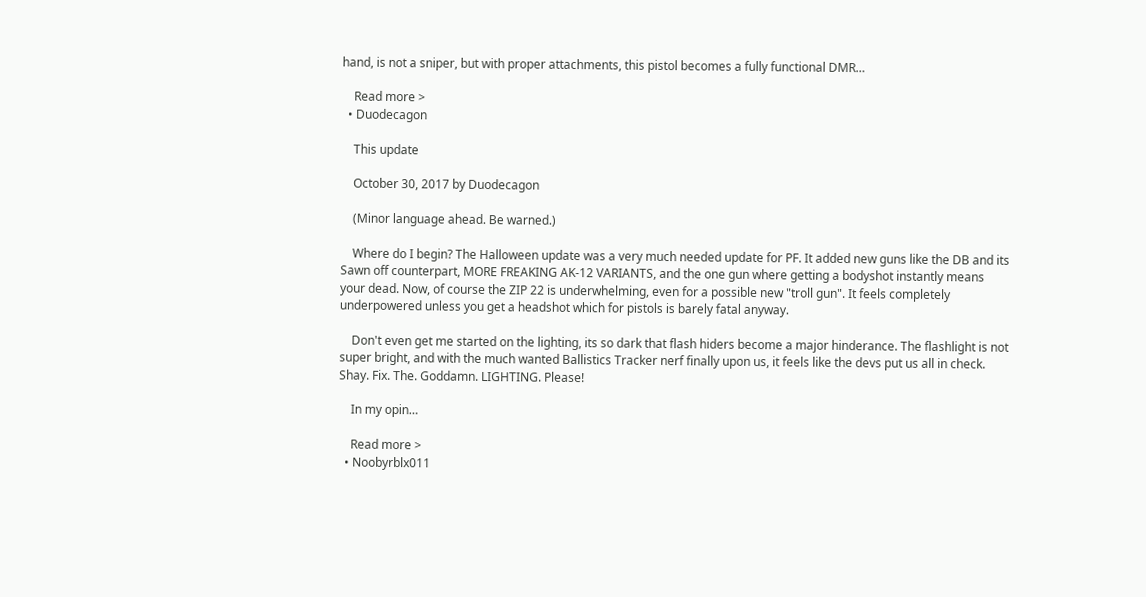hand, is not a sniper, but with proper attachments, this pistol becomes a fully functional DMR…

    Read more >
  • Duodecagon

    This update

    October 30, 2017 by Duodecagon

    (Minor language ahead. Be warned.)

    Where do I begin? The Halloween update was a very much needed update for PF. It added new guns like the DB and its Sawn off counterpart, MORE FREAKING AK-12 VARIANTS, and the one gun where getting a bodyshot instantly means your dead. Now, of course the ZIP 22 is underwhelming, even for a possible new "troll gun". It feels completely underpowered unless you get a headshot which for pistols is barely fatal anyway.

    Don't even get me started on the lighting, its so dark that flash hiders become a major hinderance. The flashlight is not super bright, and with the much wanted Ballistics Tracker nerf finally upon us, it feels like the devs put us all in check. Shay. Fix. The. Goddamn. LIGHTING. Please!

    In my opin…

    Read more >
  • Noobyrblx011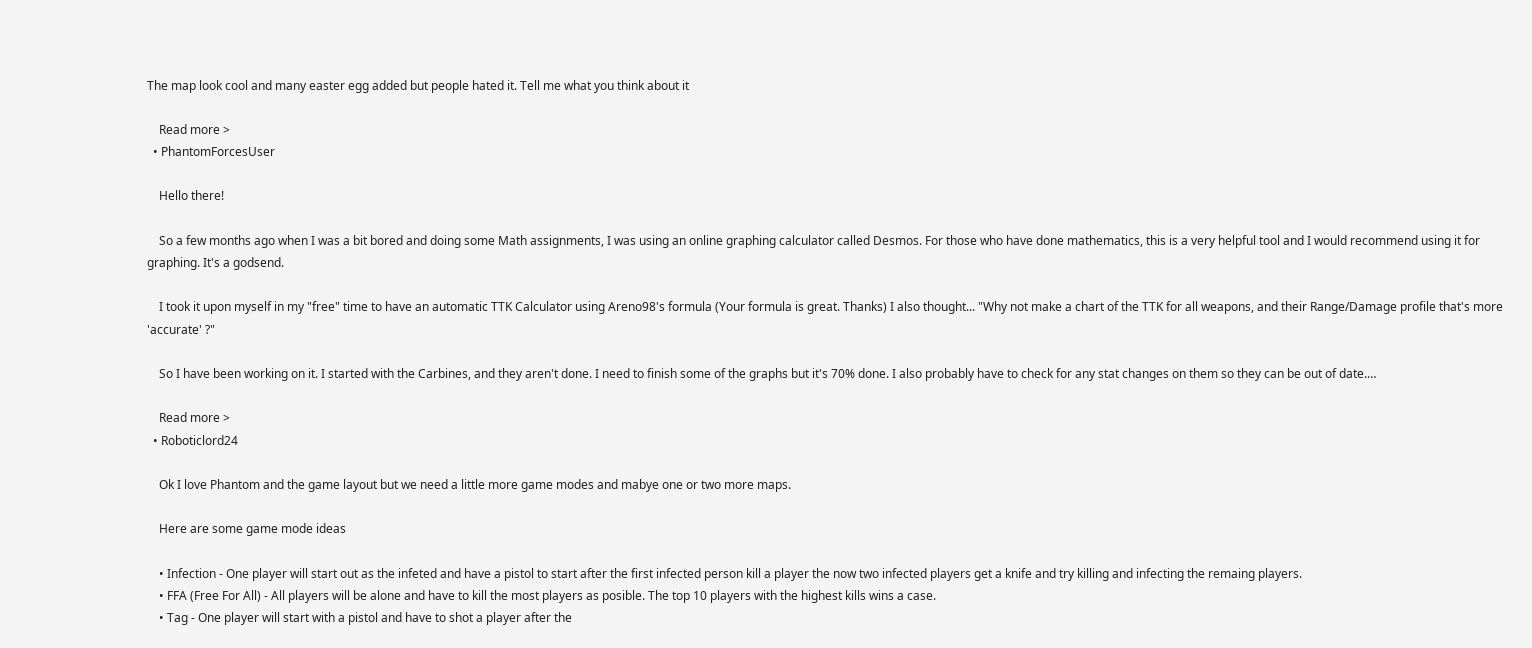The map look cool and many easter egg added but people hated it. Tell me what you think about it

    Read more >
  • PhantomForcesUser

    Hello there!

    So a few months ago when I was a bit bored and doing some Math assignments, I was using an online graphing calculator called Desmos. For those who have done mathematics, this is a very helpful tool and I would recommend using it for graphing. It's a godsend.

    I took it upon myself in my "free" time to have an automatic TTK Calculator using Areno98's formula (Your formula is great. Thanks) I also thought... "Why not make a chart of the TTK for all weapons, and their Range/Damage profile that's more 'accurate' ?"

    So I have been working on it. I started with the Carbines, and they aren't done. I need to finish some of the graphs but it's 70% done. I also probably have to check for any stat changes on them so they can be out of date.…

    Read more >
  • Roboticlord24

    Ok I love Phantom and the game layout but we need a little more game modes and mabye one or two more maps.

    Here are some game mode ideas

    • Infection - One player will start out as the infeted and have a pistol to start after the first infected person kill a player the now two infected players get a knife and try killing and infecting the remaing players.
    • FFA (Free For All) - All players will be alone and have to kill the most players as posible. The top 10 players with the highest kills wins a case.
    • Tag - One player will start with a pistol and have to shot a player after the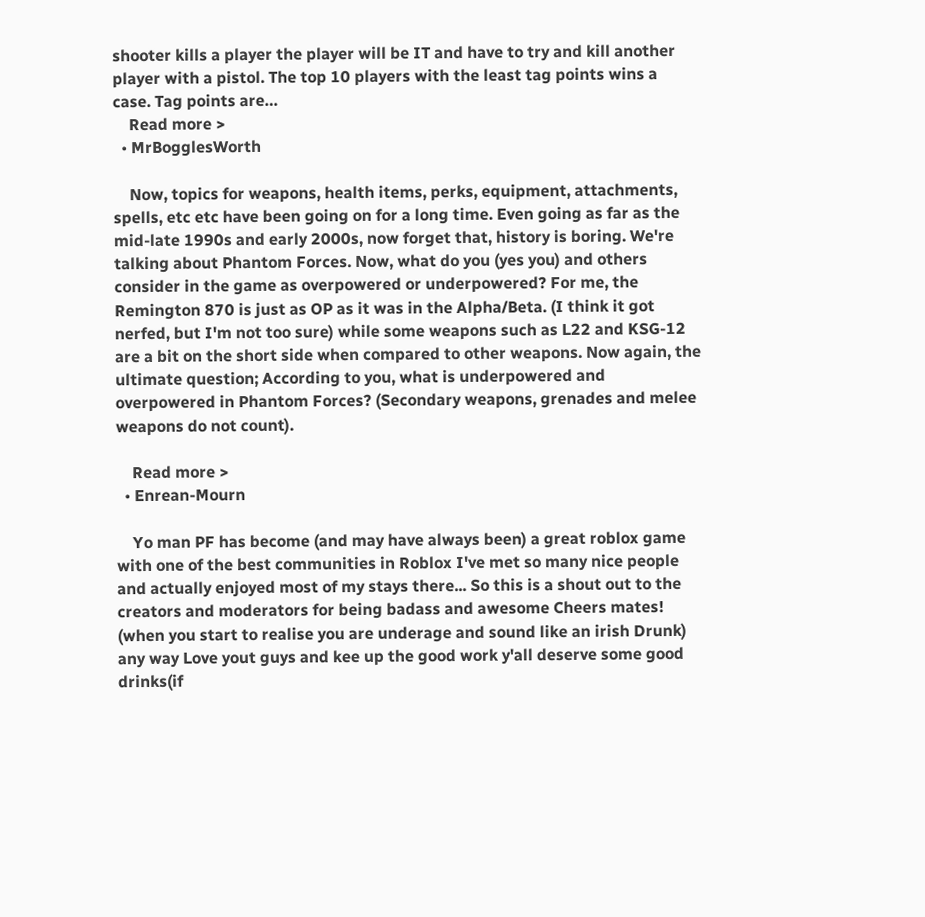shooter kills a player the player will be IT and have to try and kill another player with a pistol. The top 10 players with the least tag points wins a case. Tag points are…
    Read more >
  • MrBogglesWorth

    Now, topics for weapons, health items, perks, equipment, attachments, spells, etc etc have been going on for a long time. Even going as far as the mid-late 1990s and early 2000s, now forget that, history is boring. We're talking about Phantom Forces. Now, what do you (yes you) and others consider in the game as overpowered or underpowered? For me, the Remington 870 is just as OP as it was in the Alpha/Beta. (I think it got nerfed, but I'm not too sure) while some weapons such as L22 and KSG-12 are a bit on the short side when compared to other weapons. Now again, the ultimate question; According to you, what is underpowered and overpowered in Phantom Forces? (Secondary weapons, grenades and melee weapons do not count).

    Read more >
  • Enrean-Mourn

    Yo man PF has become (and may have always been) a great roblox game with one of the best communities in Roblox I've met so many nice people and actually enjoyed most of my stays there... So this is a shout out to the creators and moderators for being badass and awesome Cheers mates! (when you start to realise you are underage and sound like an irish Drunk) any way Love yout guys and kee up the good work y'all deserve some good drinks(if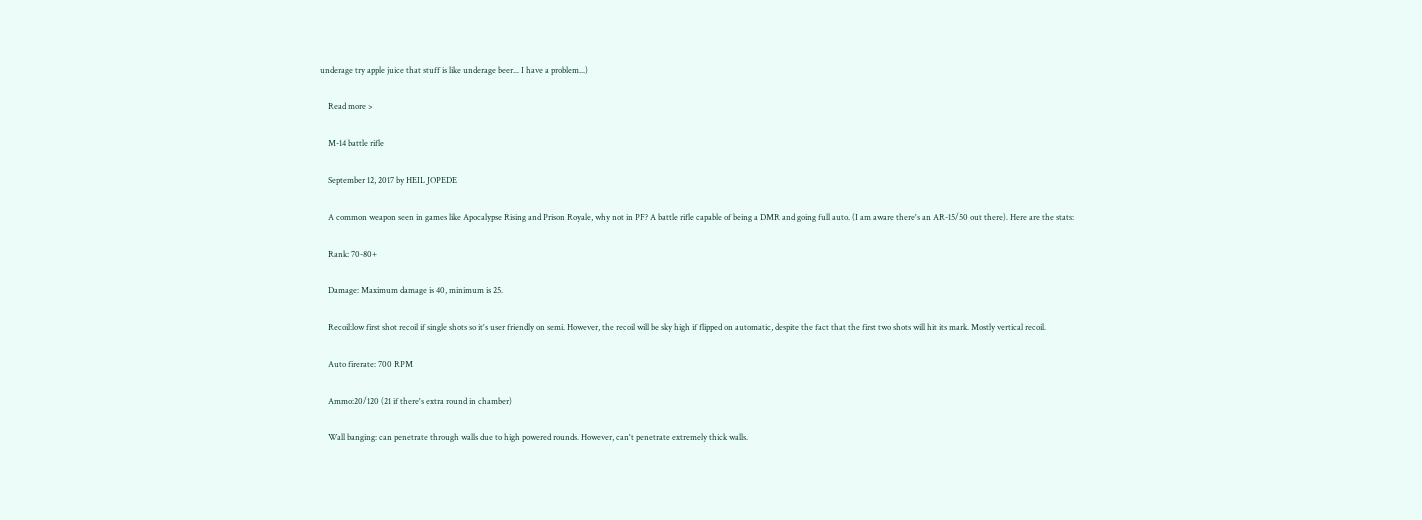underage try apple juice that stuff is like underage beer... I have a problem...)

    Read more >

    M-14 battle rifle

    September 12, 2017 by HEIL JOPEDE

    A common weapon seen in games like Apocalypse Rising and Prison Royale, why not in PF? A battle rifle capable of being a DMR and going full auto. (I am aware there's an AR-15/50 out there). Here are the stats:

    Rank: 70-80+

    Damage: Maximum damage is 40, minimum is 25.

    Recoil:low first shot recoil if single shots so it's user friendly on semi. However, the recoil will be sky high if flipped on automatic, despite the fact that the first two shots will hit its mark. Mostly vertical recoil.

    Auto firerate: 700 RPM

    Ammo:20/120 (21 if there's extra round in chamber)

    Wall banging: can penetrate through walls due to high powered rounds. However, can't penetrate extremely thick walls.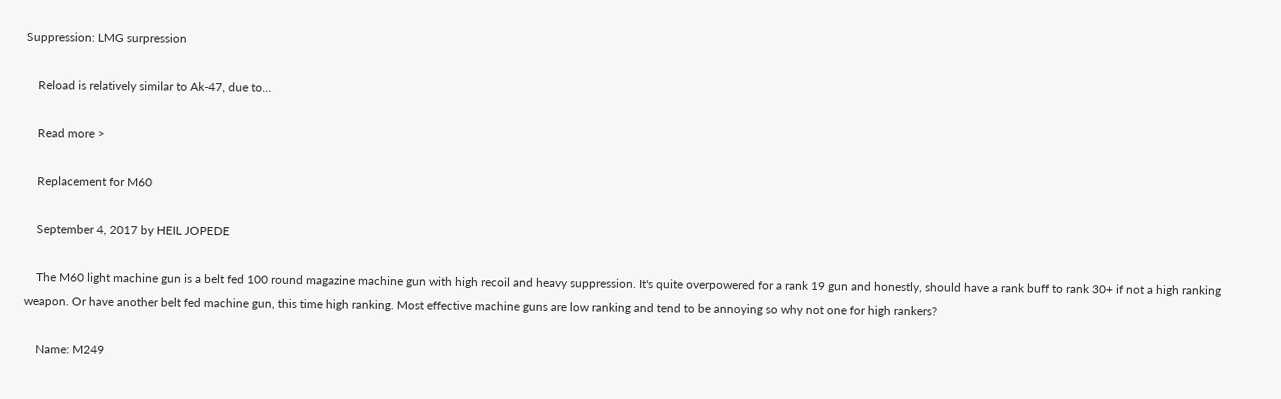Suppression: LMG surpression

    Reload is relatively similar to Ak-47, due to…

    Read more >

    Replacement for M60

    September 4, 2017 by HEIL JOPEDE

    The M60 light machine gun is a belt fed 100 round magazine machine gun with high recoil and heavy suppression. It's quite overpowered for a rank 19 gun and honestly, should have a rank buff to rank 30+ if not a high ranking weapon. Or have another belt fed machine gun, this time high ranking. Most effective machine guns are low ranking and tend to be annoying so why not one for high rankers?

    Name: M249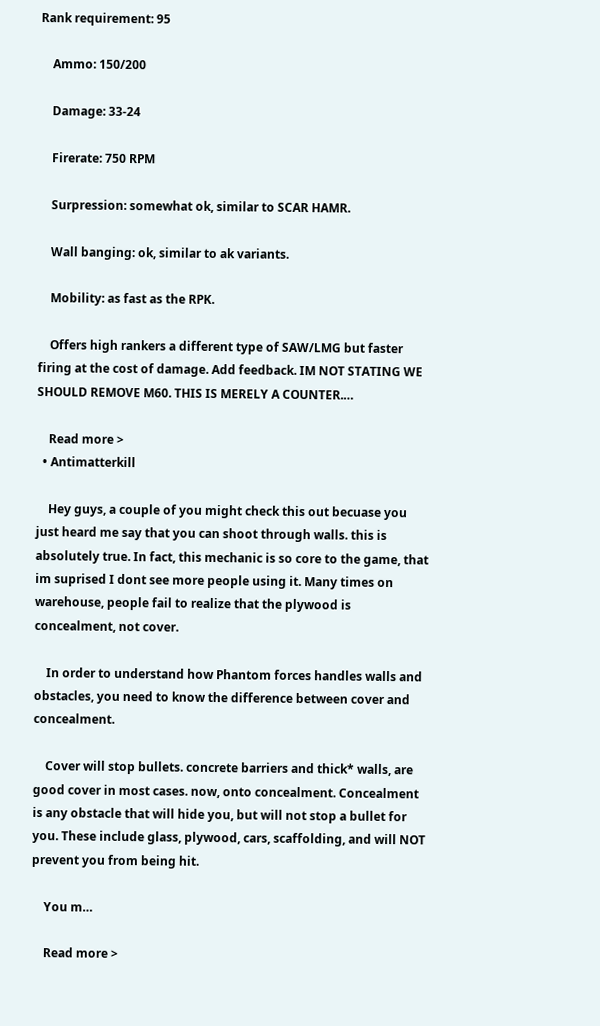Rank requirement: 95

    Ammo: 150/200

    Damage: 33-24

    Firerate: 750 RPM

    Surpression: somewhat ok, similar to SCAR HAMR.

    Wall banging: ok, similar to ak variants.

    Mobility: as fast as the RPK.

    Offers high rankers a different type of SAW/LMG but faster firing at the cost of damage. Add feedback. IM NOT STATING WE SHOULD REMOVE M60. THIS IS MERELY A COUNTER.…

    Read more >
  • Antimatterkill

    Hey guys, a couple of you might check this out becuase you just heard me say that you can shoot through walls. this is absolutely true. In fact, this mechanic is so core to the game, that im suprised I dont see more people using it. Many times on warehouse, people fail to realize that the plywood is concealment, not cover.

    In order to understand how Phantom forces handles walls and obstacles, you need to know the difference between cover and concealment.

    Cover will stop bullets. concrete barriers and thick* walls, are good cover in most cases. now, onto concealment. Concealment is any obstacle that will hide you, but will not stop a bullet for you. These include glass, plywood, cars, scaffolding, and will NOT prevent you from being hit.

    You m…

    Read more >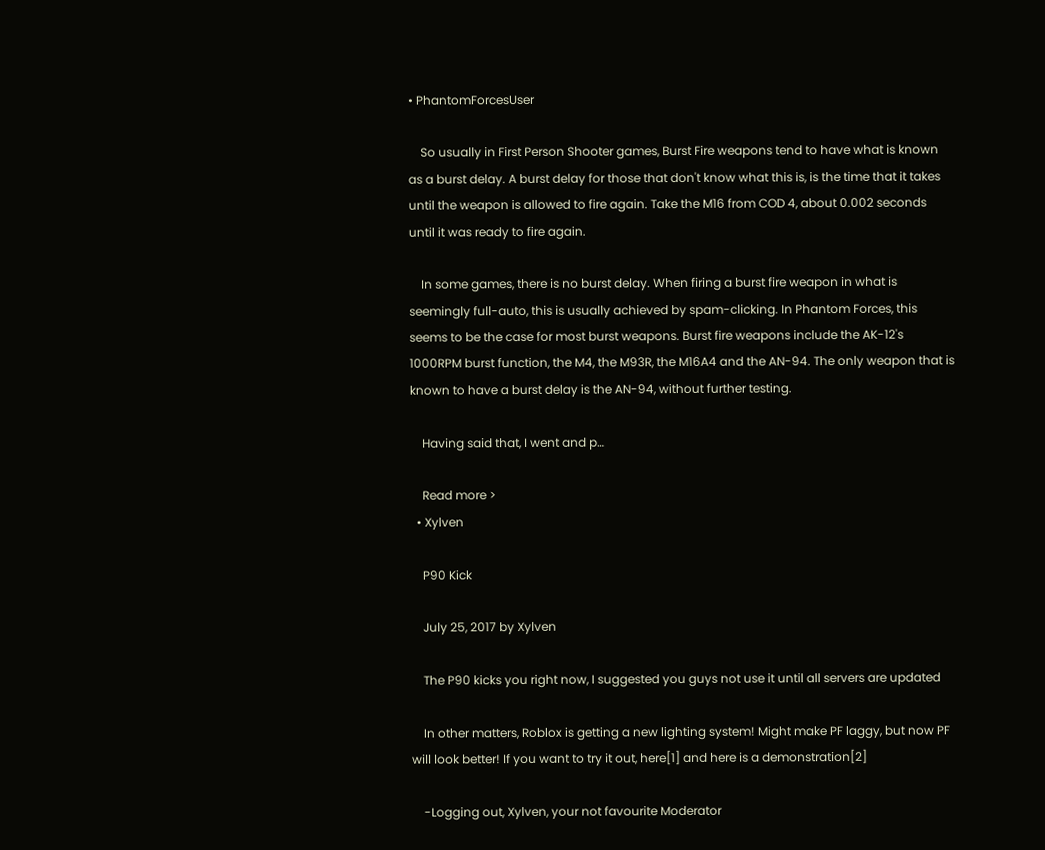• PhantomForcesUser

    So usually in First Person Shooter games, Burst Fire weapons tend to have what is known as a burst delay. A burst delay for those that don't know what this is, is the time that it takes until the weapon is allowed to fire again. Take the M16 from COD 4, about 0.002 seconds until it was ready to fire again.

    In some games, there is no burst delay. When firing a burst fire weapon in what is seemingly full-auto, this is usually achieved by spam-clicking. In Phantom Forces, this seems to be the case for most burst weapons. Burst fire weapons include the AK-12's 1000RPM burst function, the M4, the M93R, the M16A4 and the AN-94. The only weapon that is known to have a burst delay is the AN-94, without further testing.

    Having said that, I went and p…

    Read more >
  • Xylven

    P90 Kick

    July 25, 2017 by Xylven

    The P90 kicks you right now, I suggested you guys not use it until all servers are updated

    In other matters, Roblox is getting a new lighting system! Might make PF laggy, but now PF will look better! If you want to try it out, here[1] and here is a demonstration[2]

    -Logging out, Xylven, your not favourite Moderator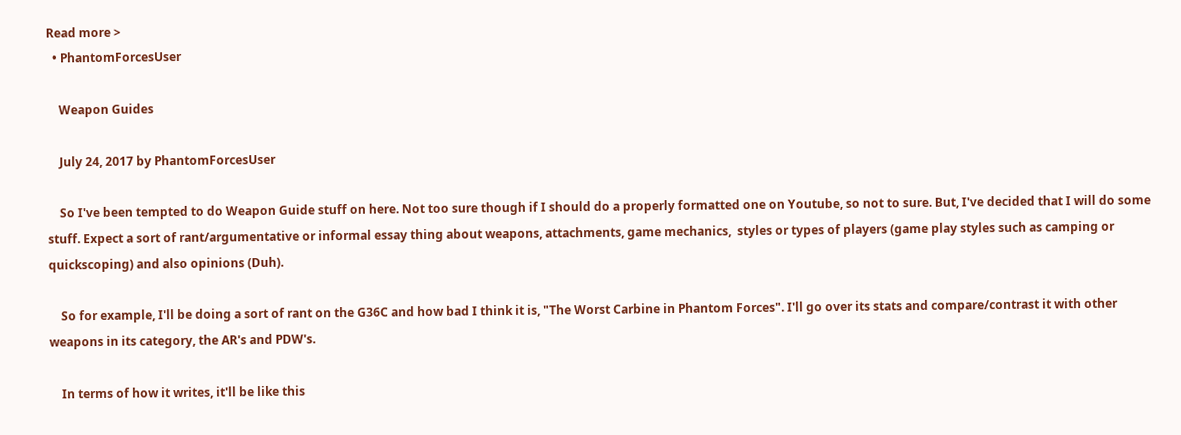Read more >
  • PhantomForcesUser

    Weapon Guides

    July 24, 2017 by PhantomForcesUser

    So I've been tempted to do Weapon Guide stuff on here. Not too sure though if I should do a properly formatted one on Youtube, so not to sure. But, I've decided that I will do some stuff. Expect a sort of rant/argumentative or informal essay thing about weapons, attachments, game mechanics,  styles or types of players (game play styles such as camping or quickscoping) and also opinions (Duh).

    So for example, I'll be doing a sort of rant on the G36C and how bad I think it is, "The Worst Carbine in Phantom Forces". I'll go over its stats and compare/contrast it with other weapons in its category, the AR's and PDW's.

    In terms of how it writes, it'll be like this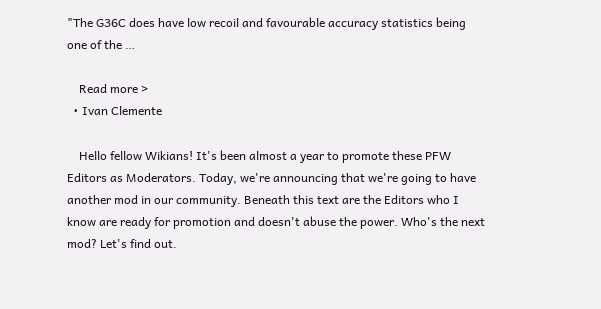"The G36C does have low recoil and favourable accuracy statistics being one of the …

    Read more >
  • Ivan Clemente

    Hello fellow Wikians! It's been almost a year to promote these PFW Editors as Moderators. Today, we're announcing that we're going to have another mod in our community. Beneath this text are the Editors who I know are ready for promotion and doesn't abuse the power. Who's the next mod? Let's find out.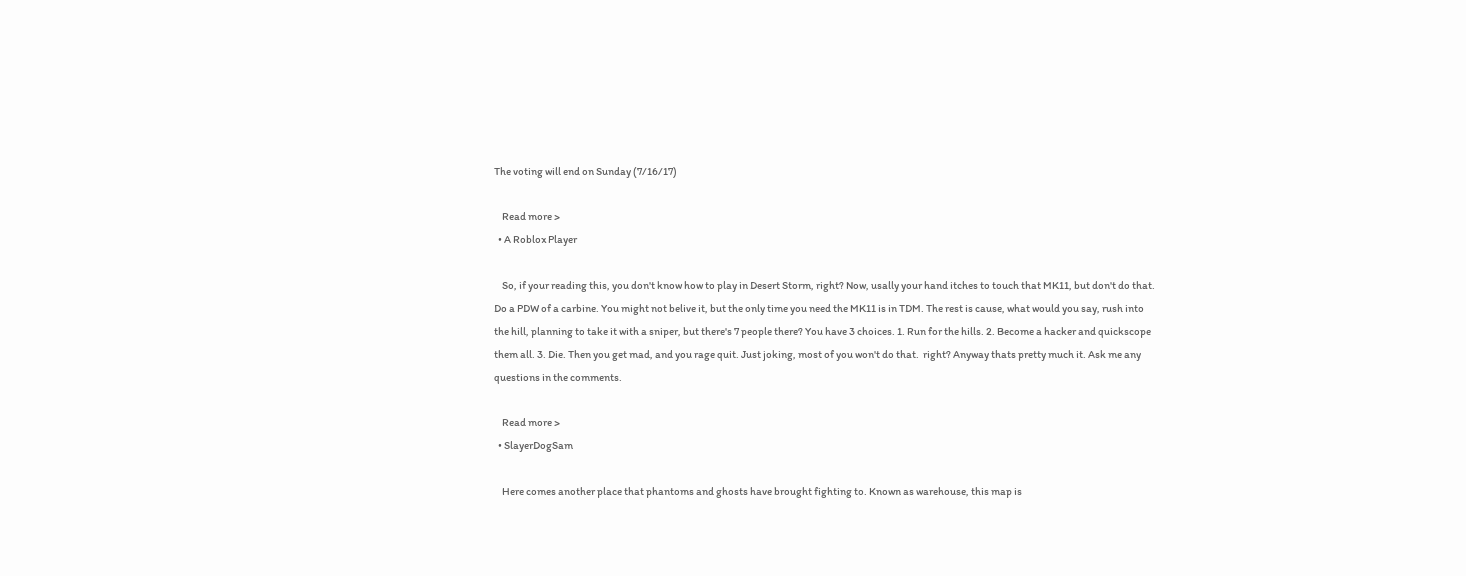The voting will end on Sunday (7/16/17)

    Read more >
  • A Roblox Player

    So, if your reading this, you don't know how to play in Desert Storm, right? Now, usally your hand itches to touch that MK11, but don't do that. Do a PDW of a carbine. You might not belive it, but the only time you need the MK11 is in TDM. The rest is cause, what would you say, rush into the hill, planning to take it with a sniper, but there's 7 people there? You have 3 choices. 1. Run for the hills. 2. Become a hacker and quickscope them all. 3. Die. Then you get mad, and you rage quit. Just joking, most of you won't do that.  right? Anyway thats pretty much it. Ask me any questions in the comments.

    Read more >
  • SlayerDogSam

    Here comes another place that phantoms and ghosts have brought fighting to. Known as warehouse, this map is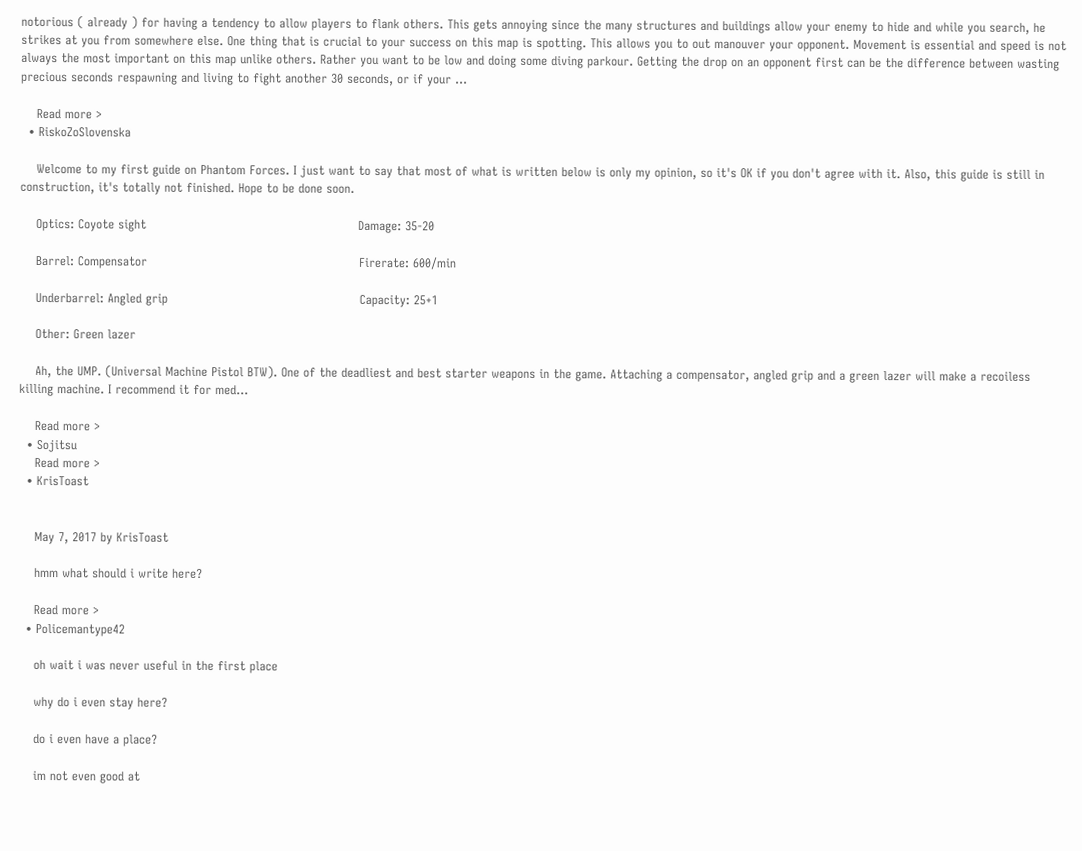notorious ( already ) for having a tendency to allow players to flank others. This gets annoying since the many structures and buildings allow your enemy to hide and while you search, he strikes at you from somewhere else. One thing that is crucial to your success on this map is spotting. This allows you to out manouver your opponent. Movement is essential and speed is not always the most important on this map unlike others. Rather you want to be low and doing some diving parkour. Getting the drop on an opponent first can be the difference between wasting precious seconds respawning and living to fight another 30 seconds, or if your …

    Read more >
  • RiskoZoSlovenska

    Welcome to my first guide on Phantom Forces. I just want to say that most of what is written below is only my opinion, so it's OK if you don't agree with it. Also, this guide is still in construction, it's totally not finished. Hope to be done soon.

    Optics: Coyote sight                                                     Damage: 35-20

    Barrel: Compensator                                                     Firerate: 600/min

    Underbarrel: Angled grip                                                Capacity: 25+1

    Other: Green lazer

    Ah, the UMP. (Universal Machine Pistol BTW). One of the deadliest and best starter weapons in the game. Attaching a compensator, angled grip and a green lazer will make a recoiless killing machine. I recommend it for med…

    Read more >
  • Sojitsu
    Read more >
  • KrisToast


    May 7, 2017 by KrisToast

    hmm what should i write here?

    Read more >
  • Policemantype42

    oh wait i was never useful in the first place

    why do i even stay here?

    do i even have a place?

    im not even good at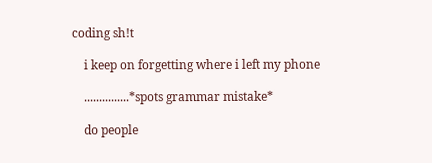coding sh!t

    i keep on forgetting where i left my phone

    ...............*spots grammar mistake*

    do people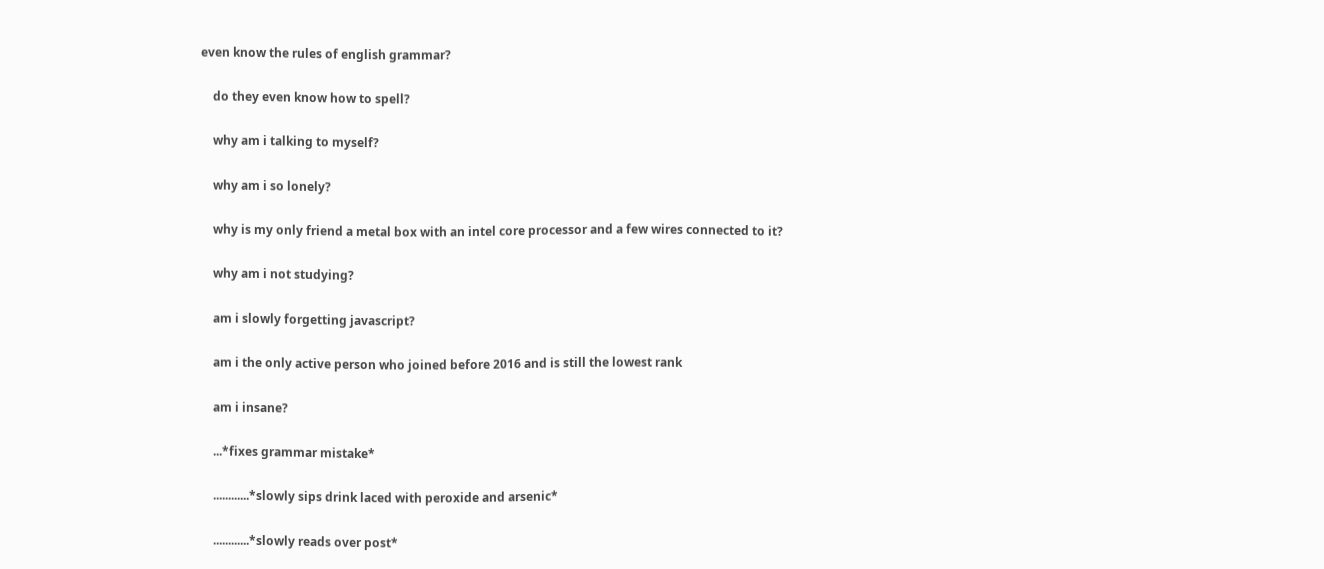even know the rules of english grammar?

    do they even know how to spell?

    why am i talking to myself?

    why am i so lonely?

    why is my only friend a metal box with an intel core processor and a few wires connected to it?

    why am i not studying?

    am i slowly forgetting javascript?

    am i the only active person who joined before 2016 and is still the lowest rank

    am i insane?

    ...*fixes grammar mistake*

    ............*slowly sips drink laced with peroxide and arsenic*

    ............*slowly reads over post*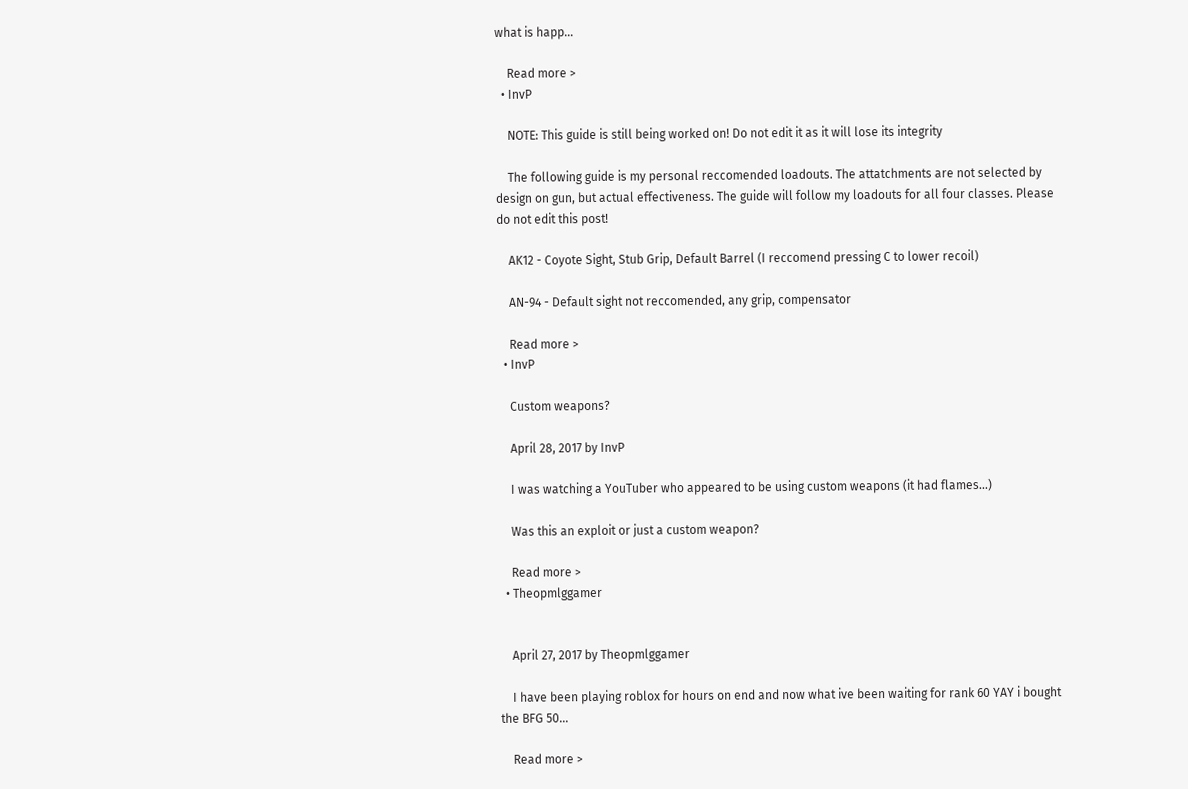what is happ…

    Read more >
  • InvP

    NOTE: This guide is still being worked on! Do not edit it as it will lose its integrity

    The following guide is my personal reccomended loadouts. The attatchments are not selected by design on gun, but actual effectiveness. The guide will follow my loadouts for all four classes. Please do not edit this post!

    AK12 - Coyote Sight, Stub Grip, Default Barrel (I reccomend pressing C to lower recoil)

    AN-94 - Default sight not reccomended, any grip, compensator

    Read more >
  • InvP

    Custom weapons?

    April 28, 2017 by InvP

    I was watching a YouTuber who appeared to be using custom weapons (it had flames...)

    Was this an exploit or just a custom weapon?

    Read more >
  • Theopmlggamer


    April 27, 2017 by Theopmlggamer

    I have been playing roblox for hours on end and now what ive been waiting for rank 60 YAY i bought the BFG 50...

    Read more >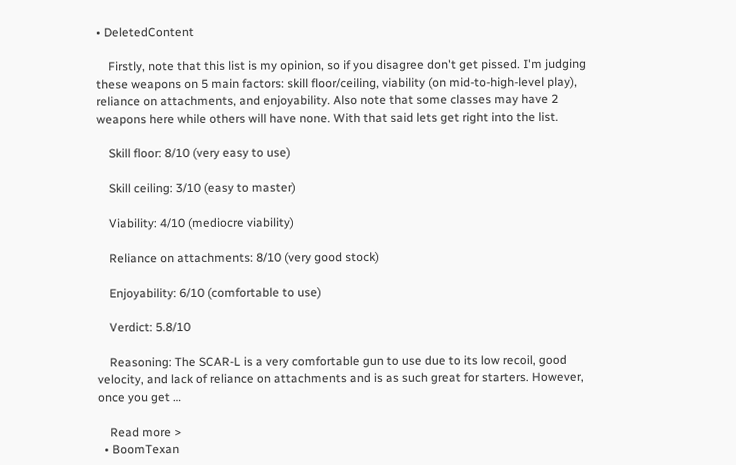• DeletedContent

    Firstly, note that this list is my opinion, so if you disagree don't get pissed. I'm judging these weapons on 5 main factors: skill floor/ceiling, viability (on mid-to-high-level play), reliance on attachments, and enjoyability. Also note that some classes may have 2 weapons here while others will have none. With that said lets get right into the list.

    Skill floor: 8/10 (very easy to use)

    Skill ceiling: 3/10 (easy to master)

    Viability: 4/10 (mediocre viability)

    Reliance on attachments: 8/10 (very good stock)

    Enjoyability: 6/10 (comfortable to use)

    Verdict: 5.8/10

    Reasoning: The SCAR-L is a very comfortable gun to use due to its low recoil, good velocity, and lack of reliance on attachments and is as such great for starters. However, once you get …

    Read more >
  • BoomTexan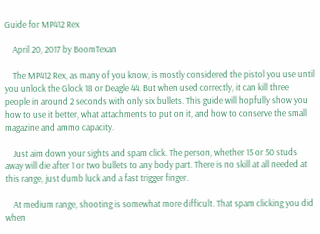Guide for MP412 Rex

    April 20, 2017 by BoomTexan

    The MP412 Rex, as many of you know, is mostly considered the pistol you use until you unlock the Glock 18 or Deagle 44. But when used correctly, it can kill three people in around 2 seconds with only six bullets. This guide will hopfully show you how to use it better, what attachments to put on it, and how to conserve the small magazine and ammo capacity.

    Just aim down your sights and spam click. The person, whether 15 or 50 studs away will die after 1 or two bullets to any body part. There is no skill at all needed at this range, just dumb luck and a fast trigger finger.

    At medium range, shooting is somewhat more difficult. That spam clicking you did when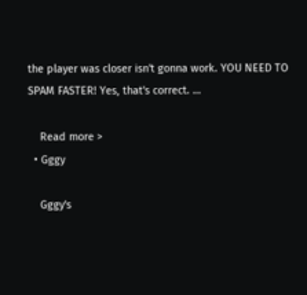the player was closer isn't gonna work. YOU NEED TO SPAM FASTER! Yes, that's correct. …

    Read more >
  • Gggy

    Gggy's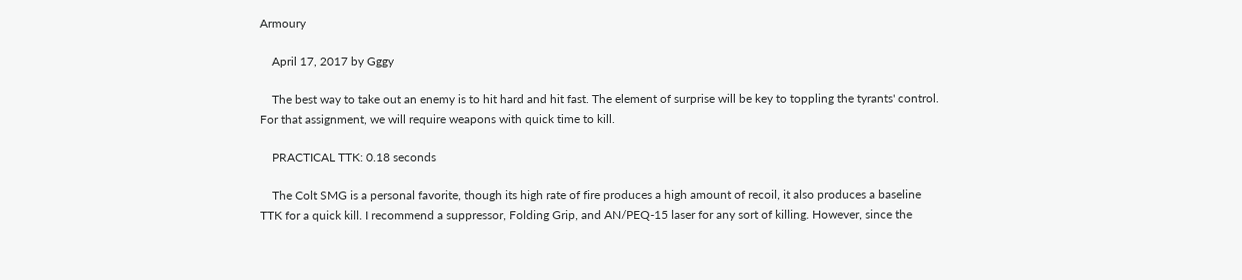Armoury

    April 17, 2017 by Gggy

    The best way to take out an enemy is to hit hard and hit fast. The element of surprise will be key to toppling the tyrants' control. For that assignment, we will require weapons with quick time to kill.

    PRACTICAL TTK: 0.18 seconds

    The Colt SMG is a personal favorite, though its high rate of fire produces a high amount of recoil, it also produces a baseline TTK for a quick kill. I recommend a suppressor, Folding Grip, and AN/PEQ-15 laser for any sort of killing. However, since the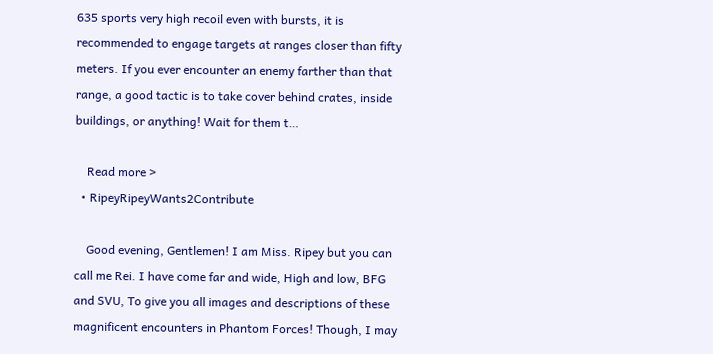635 sports very high recoil even with bursts, it is recommended to engage targets at ranges closer than fifty meters. If you ever encounter an enemy farther than that range, a good tactic is to take cover behind crates, inside buildings, or anything! Wait for them t…

    Read more >
  • RipeyRipeyWants2Contribute

    Good evening, Gentlemen! I am Miss. Ripey but you can call me Rei. I have come far and wide, High and low, BFG and SVU, To give you all images and descriptions of these magnificent encounters in Phantom Forces! Though, I may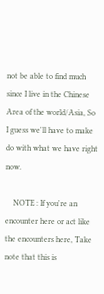not be able to find much since I live in the Chinese Area of the world/Asia, So I guess we'll have to make do with what we have right now.

    NOTE : If you're an encounter here or act like the encounters here, Take note that this is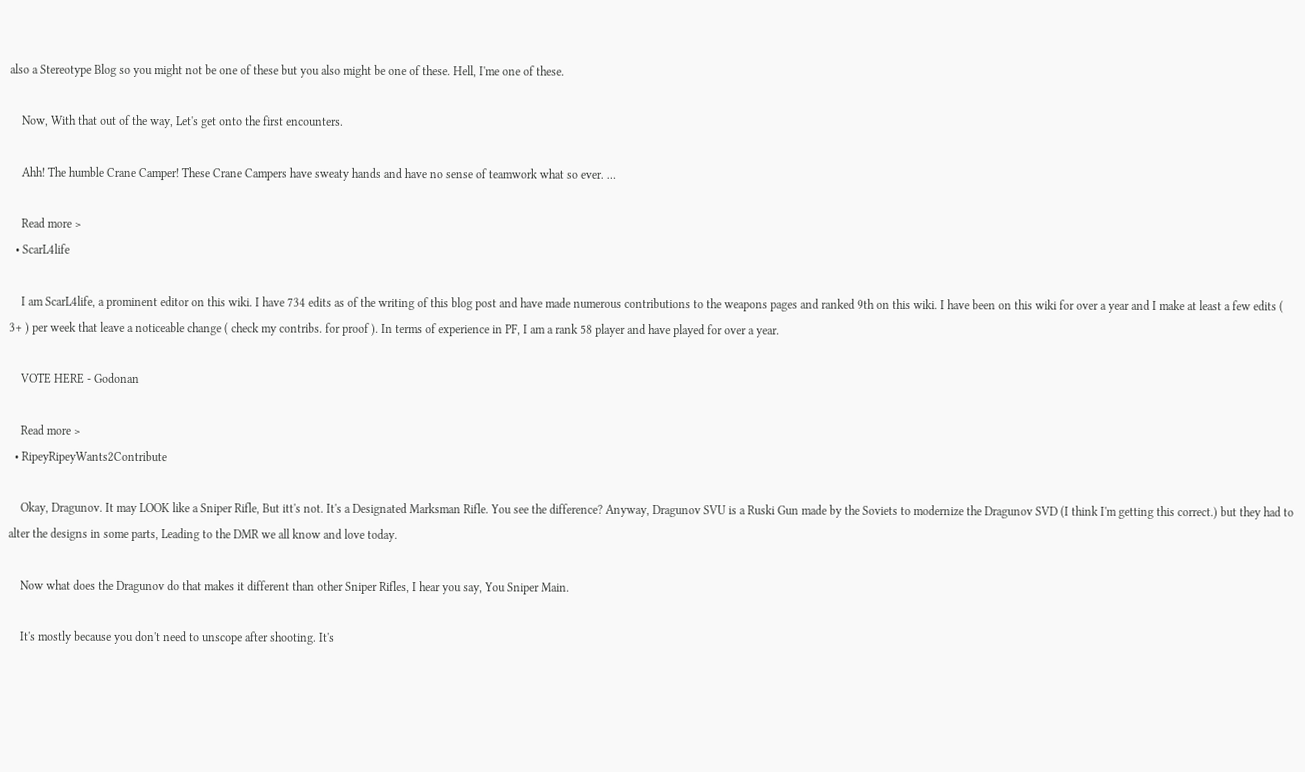also a Stereotype Blog so you might not be one of these but you also might be one of these. Hell, I'me one of these.

    Now, With that out of the way, Let's get onto the first encounters.

    Ahh! The humble Crane Camper! These Crane Campers have sweaty hands and have no sense of teamwork what so ever. …

    Read more >
  • ScarL4life

    I am ScarL4life, a prominent editor on this wiki. I have 734 edits as of the writing of this blog post and have made numerous contributions to the weapons pages and ranked 9th on this wiki. I have been on this wiki for over a year and I make at least a few edits ( 3+ ) per week that leave a noticeable change ( check my contribs. for proof ). In terms of experience in PF, I am a rank 58 player and have played for over a year.

    VOTE HERE - Godonan

    Read more >
  • RipeyRipeyWants2Contribute

    Okay, Dragunov. It may LOOK like a Sniper Rifle, But itt's not. It's a Designated Marksman Rifle. You see the difference? Anyway, Dragunov SVU is a Ruski Gun made by the Soviets to modernize the Dragunov SVD (I think I'm getting this correct.) but they had to alter the designs in some parts, Leading to the DMR we all know and love today.

    Now what does the Dragunov do that makes it different than other Sniper Rifles, I hear you say, You Sniper Main.

    It's mostly because you don't need to unscope after shooting. It's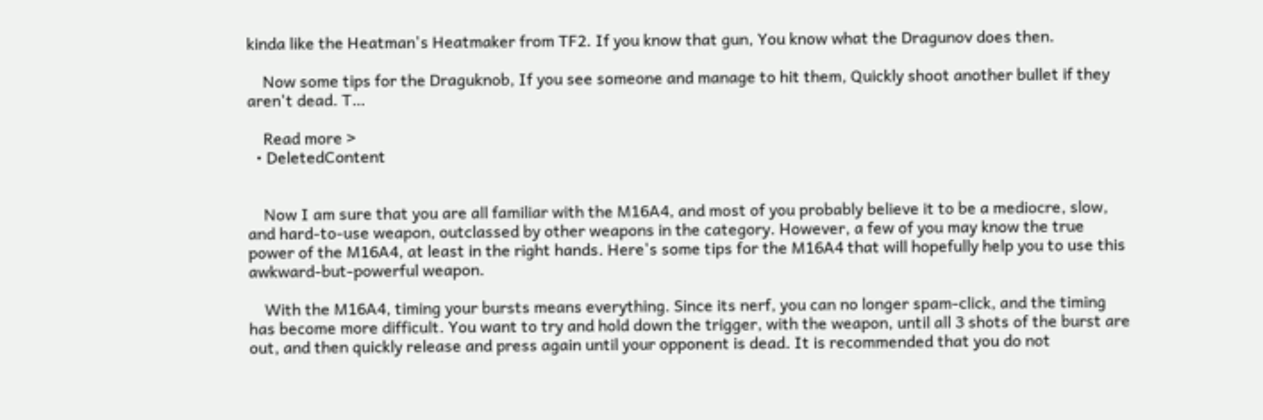kinda like the Heatman's Heatmaker from TF2. If you know that gun, You know what the Dragunov does then.

    Now some tips for the Draguknob, If you see someone and manage to hit them, Quickly shoot another bullet if they aren't dead. T…

    Read more >
  • DeletedContent


    Now I am sure that you are all familiar with the M16A4, and most of you probably believe it to be a mediocre, slow, and hard-to-use weapon, outclassed by other weapons in the category. However, a few of you may know the true power of the M16A4, at least in the right hands. Here's some tips for the M16A4 that will hopefully help you to use this awkward-but-powerful weapon.

    With the M16A4, timing your bursts means everything. Since its nerf, you can no longer spam-click, and the timing has become more difficult. You want to try and hold down the trigger, with the weapon, until all 3 shots of the burst are out, and then quickly release and press again until your opponent is dead. It is recommended that you do not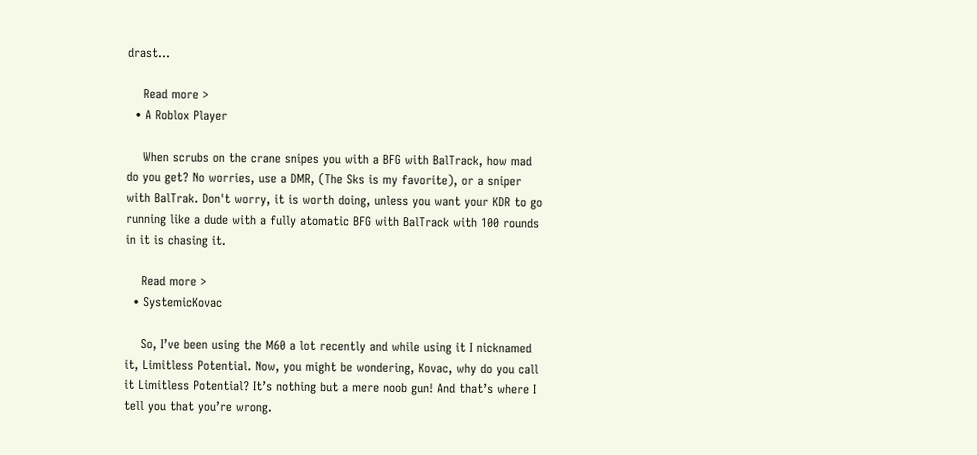drast…

    Read more >
  • A Roblox Player

    When scrubs on the crane snipes you with a BFG with BalTrack, how mad do you get? No worries, use a DMR, (The Sks is my favorite), or a sniper with BalTrak. Don't worry, it is worth doing, unless you want your KDR to go running like a dude with a fully atomatic BFG with BalTrack with 100 rounds in it is chasing it.

    Read more >
  • SystemicKovac

    So, I’ve been using the M60 a lot recently and while using it I nicknamed it, Limitless Potential. Now, you might be wondering, Kovac, why do you call it Limitless Potential? It’s nothing but a mere noob gun! And that’s where I tell you that you’re wrong.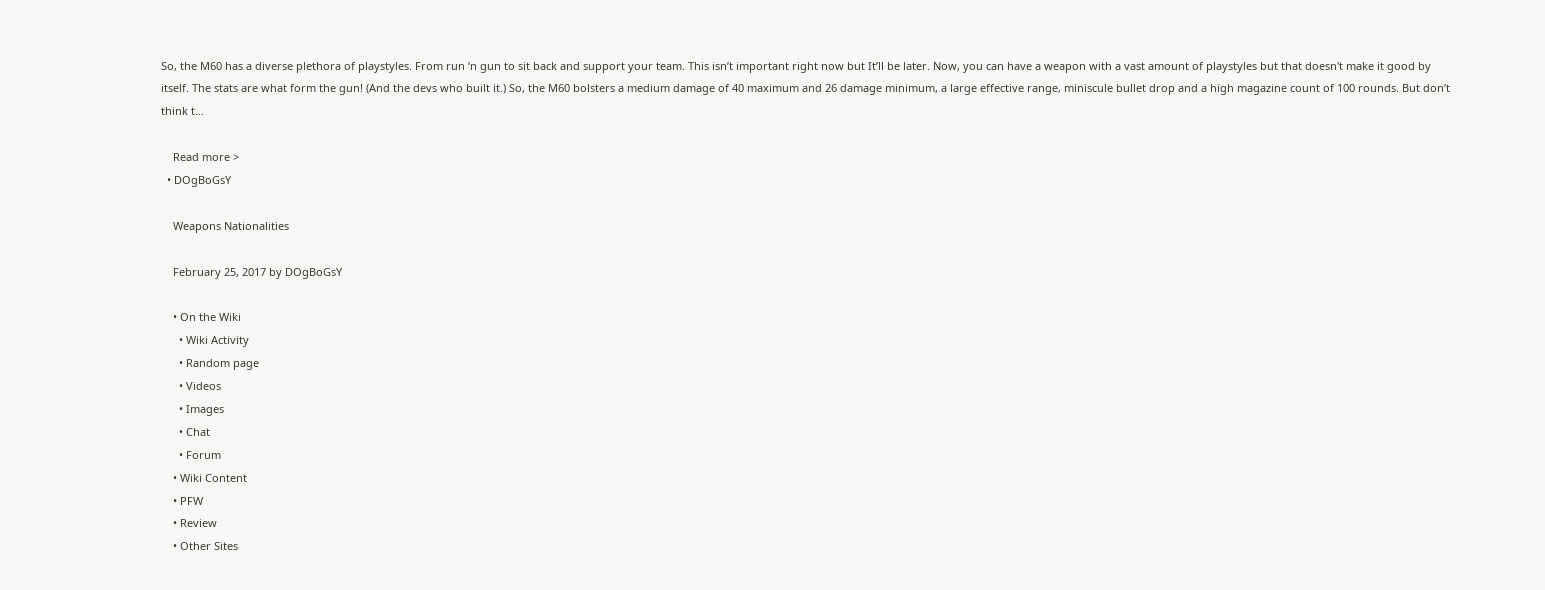So, the M60 has a diverse plethora of playstyles. From run ‘n gun to sit back and support your team. This isn’t important right now but It’ll be later. Now, you can have a weapon with a vast amount of playstyles but that doesn't make it good by itself. The stats are what form the gun! (And the devs who built it.) So, the M60 bolsters a medium damage of 40 maximum and 26 damage minimum, a large effective range, miniscule bullet drop and a high magazine count of 100 rounds. But don’t think t…

    Read more >
  • DOgBoGsY

    Weapons Nationalities

    February 25, 2017 by DOgBoGsY

    • On the Wiki
      • Wiki Activity
      • Random page
      • Videos
      • Images
      • Chat
      • Forum
    • Wiki Content
    • PFW
    • Review
    • Other Sites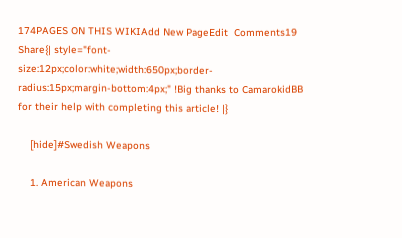174PAGES ON THIS WIKIAdd New PageEdit  Comments19 Share{| style="font-size:12px;color:white;width:650px;border-radius:15px;margin-bottom:4px;" !Big thanks to CamarokidBB for their help with completing this article! |}

    [hide]#Swedish Weapons

    1. American Weapons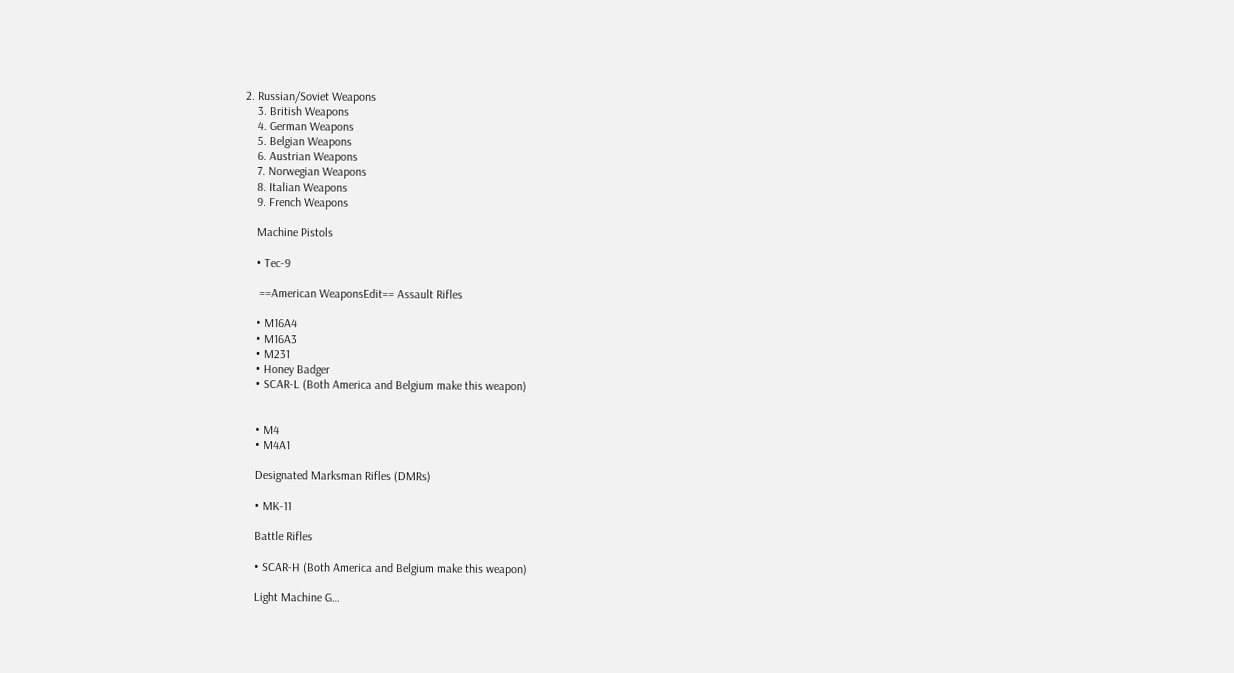2. Russian/Soviet Weapons
    3. British Weapons
    4. German Weapons
    5. Belgian Weapons
    6. Austrian Weapons
    7. Norwegian Weapons
    8. Italian Weapons
    9. French Weapons

    Machine Pistols

    • Tec-9

     ==American WeaponsEdit== Assault Rifles

    • M16A4
    • M16A3
    • M231
    • Honey Badger
    • SCAR-L (Both America and Belgium make this weapon)


    • M4
    • M4A1

    Designated Marksman Rifles (DMRs)

    • MK-11

    Battle Rifles

    • SCAR-H (Both America and Belgium make this weapon)

    Light Machine G…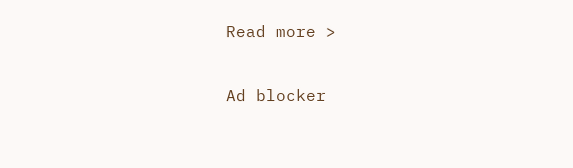Read more >

Ad blocker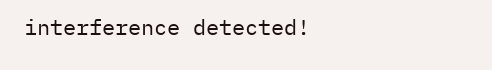interference detected!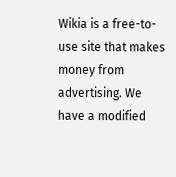Wikia is a free-to-use site that makes money from advertising. We have a modified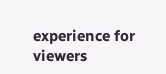experience for viewers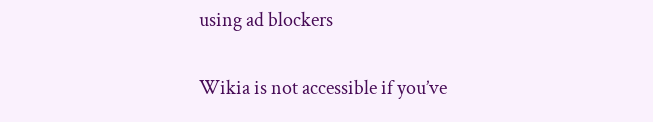using ad blockers

Wikia is not accessible if you’ve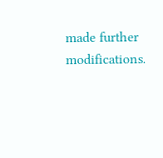made further modifications.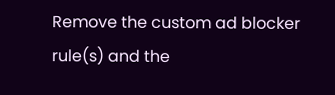Remove the custom ad blocker rule(s) and the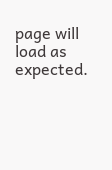page will load as expected.